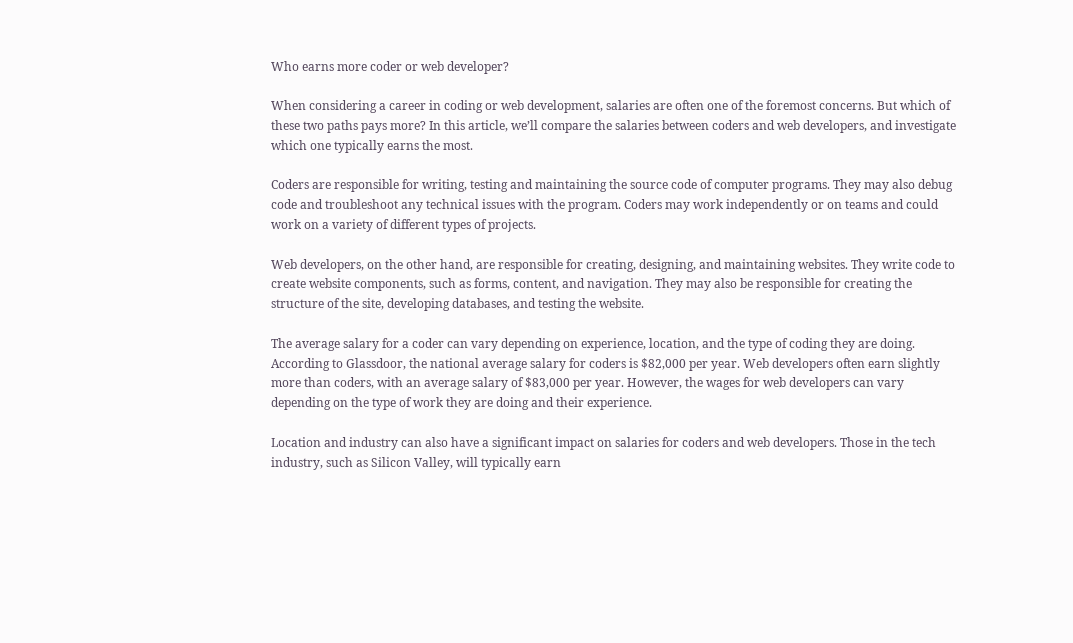Who earns more coder or web developer?

When considering a career in coding or web development, salaries are often one of the foremost concerns. But which of these two paths pays more? In this article, we’ll compare the salaries between coders and web developers, and investigate which one typically earns the most.

Coders are responsible for writing, testing and maintaining the source code of computer programs. They may also debug code and troubleshoot any technical issues with the program. Coders may work independently or on teams and could work on a variety of different types of projects.

Web developers, on the other hand, are responsible for creating, designing, and maintaining websites. They write code to create website components, such as forms, content, and navigation. They may also be responsible for creating the structure of the site, developing databases, and testing the website.

The average salary for a coder can vary depending on experience, location, and the type of coding they are doing. According to Glassdoor, the national average salary for coders is $82,000 per year. Web developers often earn slightly more than coders, with an average salary of $83,000 per year. However, the wages for web developers can vary depending on the type of work they are doing and their experience.

Location and industry can also have a significant impact on salaries for coders and web developers. Those in the tech industry, such as Silicon Valley, will typically earn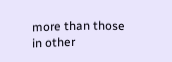more than those in other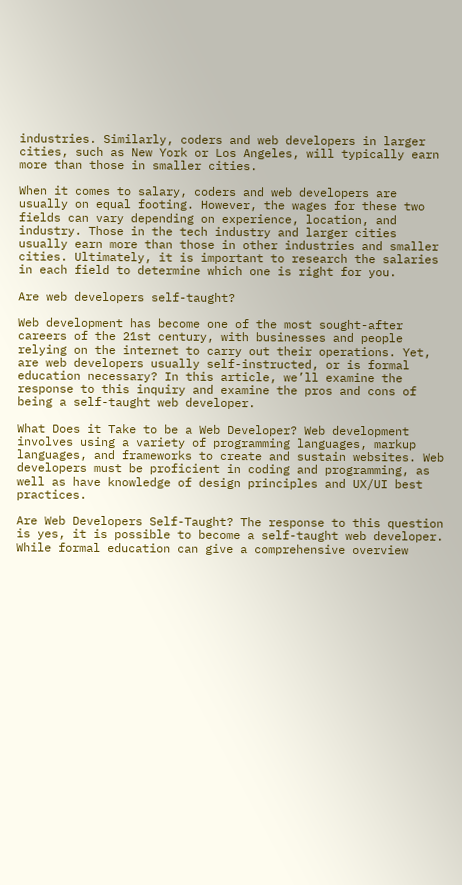industries. Similarly, coders and web developers in larger cities, such as New York or Los Angeles, will typically earn more than those in smaller cities.

When it comes to salary, coders and web developers are usually on equal footing. However, the wages for these two fields can vary depending on experience, location, and industry. Those in the tech industry and larger cities usually earn more than those in other industries and smaller cities. Ultimately, it is important to research the salaries in each field to determine which one is right for you.

Are web developers self-taught?

Web development has become one of the most sought-after careers of the 21st century, with businesses and people relying on the internet to carry out their operations. Yet, are web developers usually self-instructed, or is formal education necessary? In this article, we’ll examine the response to this inquiry and examine the pros and cons of being a self-taught web developer.

What Does it Take to be a Web Developer? Web development involves using a variety of programming languages, markup languages, and frameworks to create and sustain websites. Web developers must be proficient in coding and programming, as well as have knowledge of design principles and UX/UI best practices.

Are Web Developers Self-Taught? The response to this question is yes, it is possible to become a self-taught web developer. While formal education can give a comprehensive overview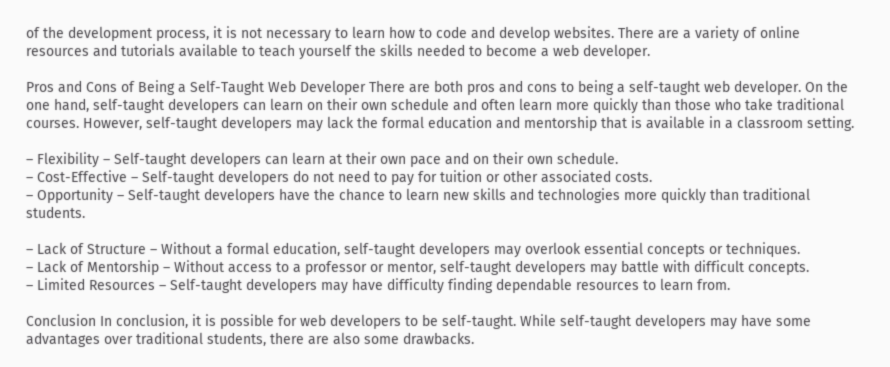of the development process, it is not necessary to learn how to code and develop websites. There are a variety of online resources and tutorials available to teach yourself the skills needed to become a web developer.

Pros and Cons of Being a Self-Taught Web Developer There are both pros and cons to being a self-taught web developer. On the one hand, self-taught developers can learn on their own schedule and often learn more quickly than those who take traditional courses. However, self-taught developers may lack the formal education and mentorship that is available in a classroom setting.

– Flexibility – Self-taught developers can learn at their own pace and on their own schedule.
– Cost-Effective – Self-taught developers do not need to pay for tuition or other associated costs.
– Opportunity – Self-taught developers have the chance to learn new skills and technologies more quickly than traditional students.

– Lack of Structure – Without a formal education, self-taught developers may overlook essential concepts or techniques.
– Lack of Mentorship – Without access to a professor or mentor, self-taught developers may battle with difficult concepts.
– Limited Resources – Self-taught developers may have difficulty finding dependable resources to learn from.

Conclusion In conclusion, it is possible for web developers to be self-taught. While self-taught developers may have some advantages over traditional students, there are also some drawbacks.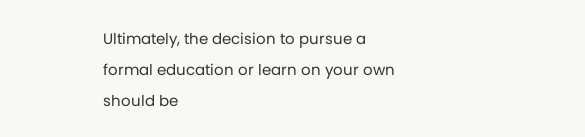Ultimately, the decision to pursue a formal education or learn on your own should be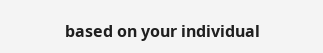based on your individual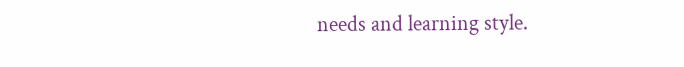needs and learning style.